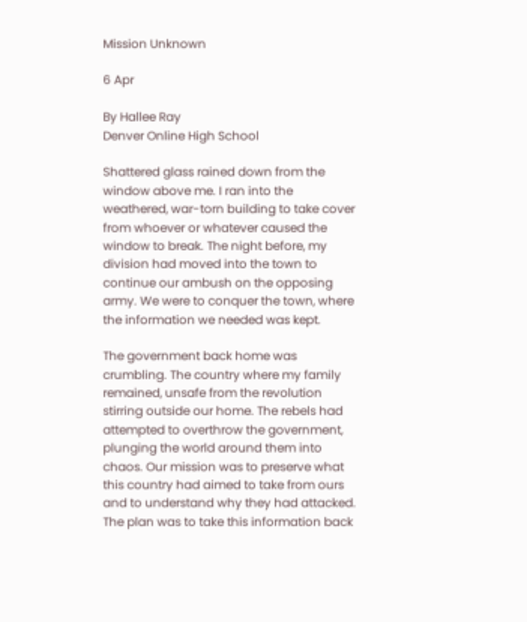Mission Unknown

6 Apr

By Hallee Ray
Denver Online High School

Shattered glass rained down from the window above me. I ran into the weathered, war-torn building to take cover from whoever or whatever caused the window to break. The night before, my division had moved into the town to continue our ambush on the opposing army. We were to conquer the town, where the information we needed was kept.

The government back home was crumbling. The country where my family remained, unsafe from the revolution stirring outside our home. The rebels had attempted to overthrow the government, plunging the world around them into chaos. Our mission was to preserve what this country had aimed to take from ours and to understand why they had attacked. The plan was to take this information back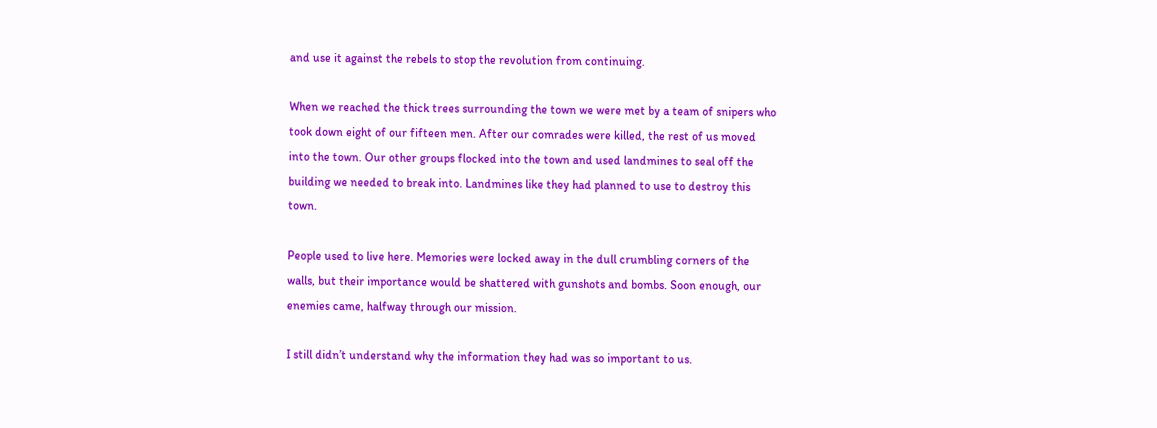and use it against the rebels to stop the revolution from continuing.

When we reached the thick trees surrounding the town we were met by a team of snipers who took down eight of our fifteen men. After our comrades were killed, the rest of us moved into the town. Our other groups flocked into the town and used landmines to seal off the building we needed to break into. Landmines like they had planned to use to destroy this town.

People used to live here. Memories were locked away in the dull crumbling corners of the walls, but their importance would be shattered with gunshots and bombs. Soon enough, our enemies came, halfway through our mission.

I still didn’t understand why the information they had was so important to us.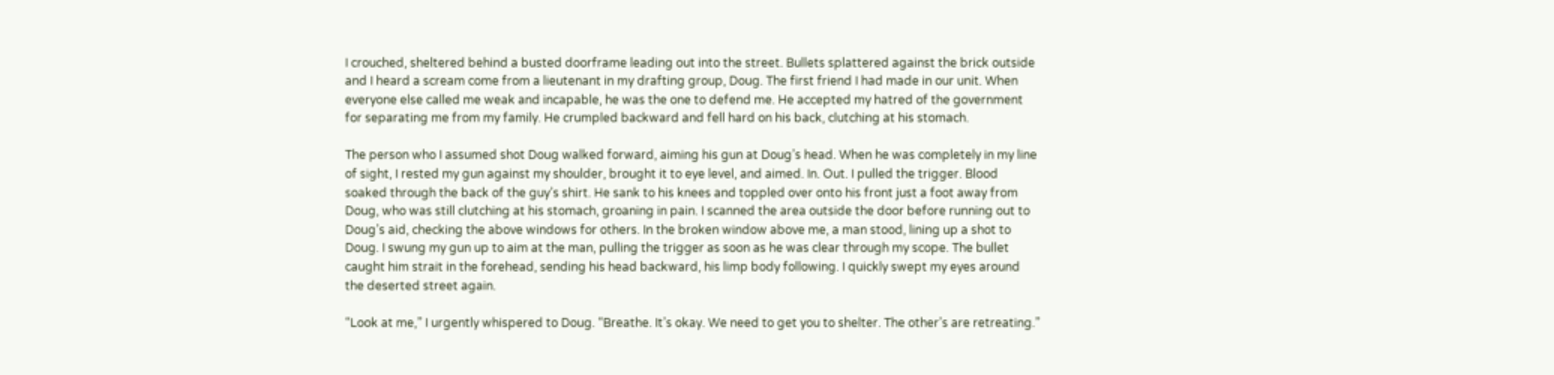I crouched, sheltered behind a busted doorframe leading out into the street. Bullets splattered against the brick outside and I heard a scream come from a lieutenant in my drafting group, Doug. The first friend I had made in our unit. When everyone else called me weak and incapable, he was the one to defend me. He accepted my hatred of the government for separating me from my family. He crumpled backward and fell hard on his back, clutching at his stomach.

The person who I assumed shot Doug walked forward, aiming his gun at Doug’s head. When he was completely in my line of sight, I rested my gun against my shoulder, brought it to eye level, and aimed. In. Out. I pulled the trigger. Blood soaked through the back of the guy’s shirt. He sank to his knees and toppled over onto his front just a foot away from Doug, who was still clutching at his stomach, groaning in pain. I scanned the area outside the door before running out to Doug’s aid, checking the above windows for others. In the broken window above me, a man stood, lining up a shot to Doug. I swung my gun up to aim at the man, pulling the trigger as soon as he was clear through my scope. The bullet caught him strait in the forehead, sending his head backward, his limp body following. I quickly swept my eyes around the deserted street again.

“Look at me,” I urgently whispered to Doug. “Breathe. It’s okay. We need to get you to shelter. The other’s are retreating.”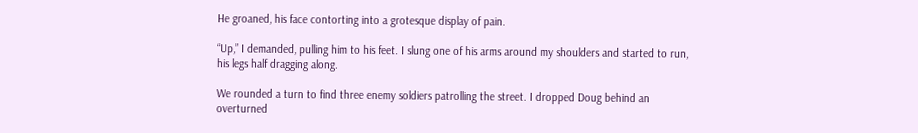He groaned, his face contorting into a grotesque display of pain.

“Up,” I demanded, pulling him to his feet. I slung one of his arms around my shoulders and started to run, his legs half dragging along.

We rounded a turn to find three enemy soldiers patrolling the street. I dropped Doug behind an overturned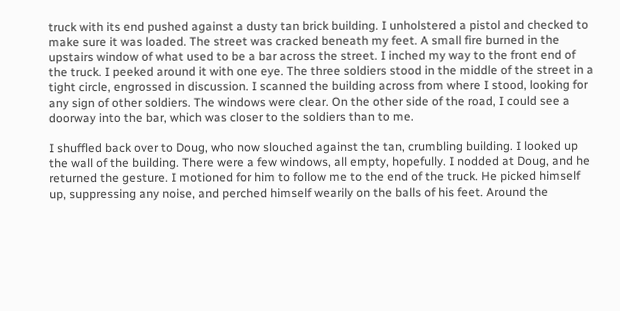truck with its end pushed against a dusty tan brick building. I unholstered a pistol and checked to make sure it was loaded. The street was cracked beneath my feet. A small fire burned in the upstairs window of what used to be a bar across the street. I inched my way to the front end of the truck. I peeked around it with one eye. The three soldiers stood in the middle of the street in a tight circle, engrossed in discussion. I scanned the building across from where I stood, looking for any sign of other soldiers. The windows were clear. On the other side of the road, I could see a doorway into the bar, which was closer to the soldiers than to me.

I shuffled back over to Doug, who now slouched against the tan, crumbling building. I looked up the wall of the building. There were a few windows, all empty, hopefully. I nodded at Doug, and he returned the gesture. I motioned for him to follow me to the end of the truck. He picked himself up, suppressing any noise, and perched himself wearily on the balls of his feet. Around the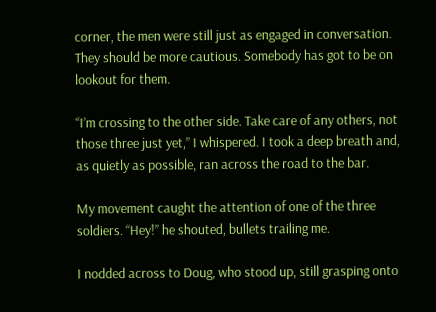corner, the men were still just as engaged in conversation. They should be more cautious. Somebody has got to be on lookout for them.

“I’m crossing to the other side. Take care of any others, not those three just yet,” I whispered. I took a deep breath and, as quietly as possible, ran across the road to the bar.

My movement caught the attention of one of the three soldiers. “Hey!” he shouted, bullets trailing me.

I nodded across to Doug, who stood up, still grasping onto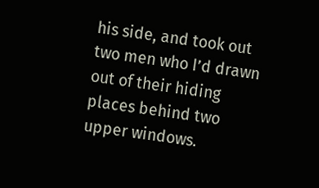his side, and took out two men who I’d drawn out of their hiding places behind two upper windows.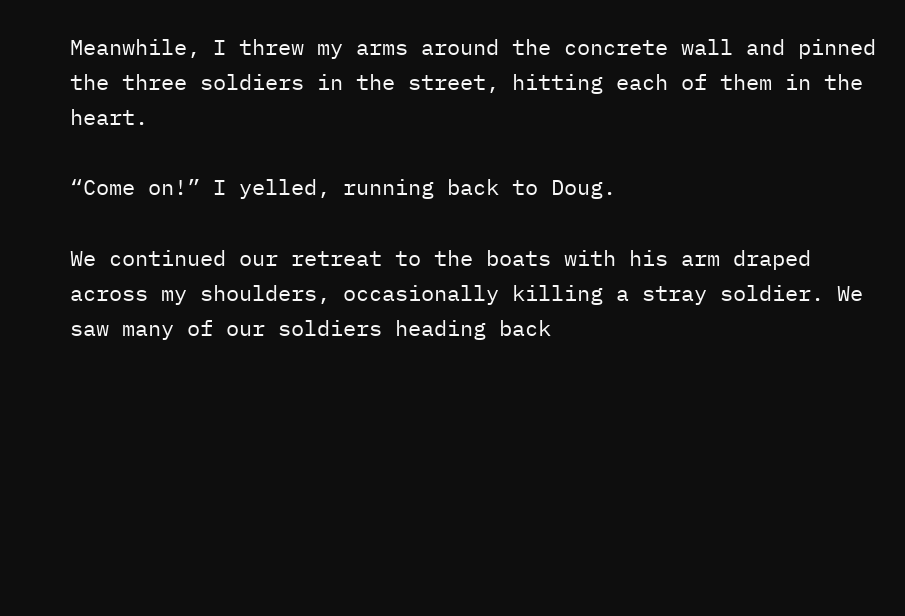Meanwhile, I threw my arms around the concrete wall and pinned the three soldiers in the street, hitting each of them in the heart.

“Come on!” I yelled, running back to Doug.

We continued our retreat to the boats with his arm draped across my shoulders, occasionally killing a stray soldier. We saw many of our soldiers heading back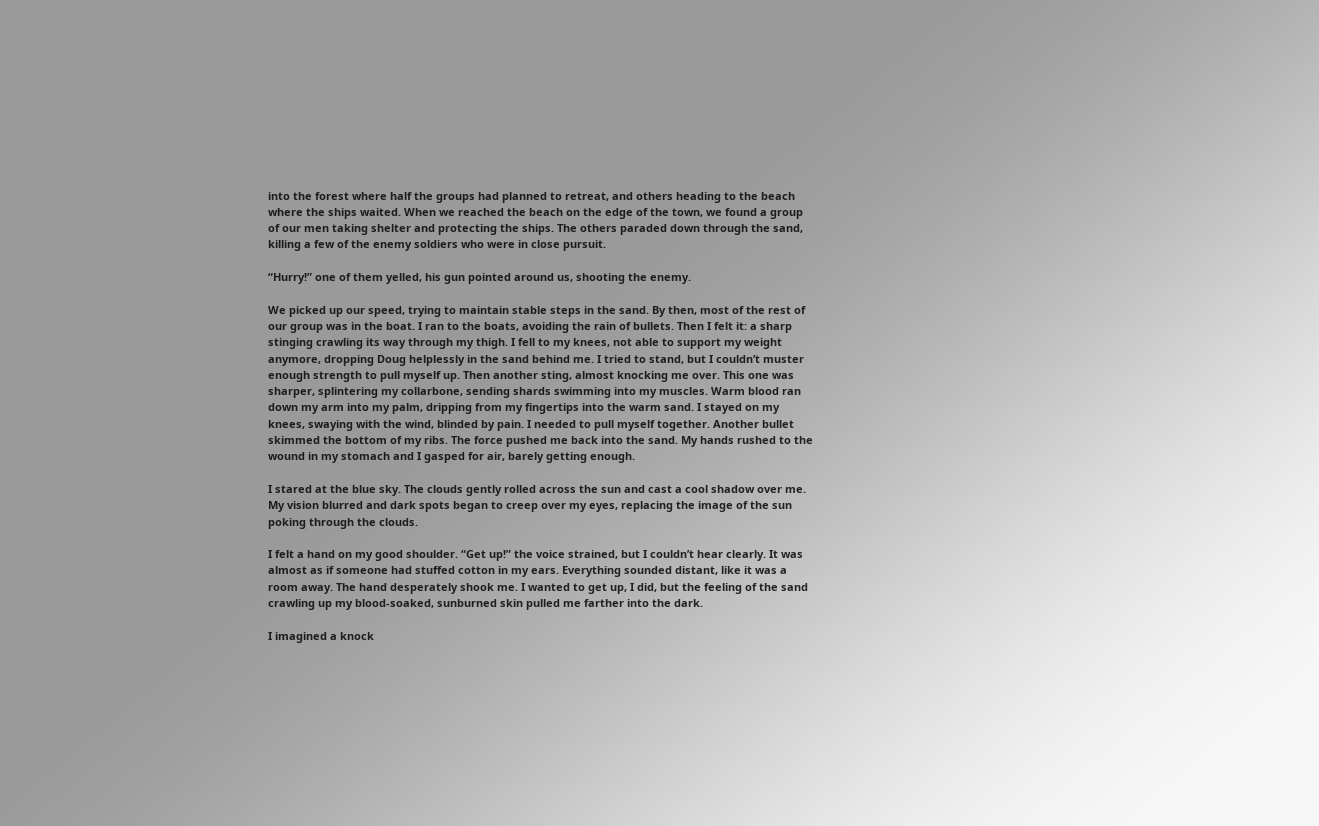into the forest where half the groups had planned to retreat, and others heading to the beach where the ships waited. When we reached the beach on the edge of the town, we found a group of our men taking shelter and protecting the ships. The others paraded down through the sand, killing a few of the enemy soldiers who were in close pursuit.

“Hurry!” one of them yelled, his gun pointed around us, shooting the enemy.

We picked up our speed, trying to maintain stable steps in the sand. By then, most of the rest of our group was in the boat. I ran to the boats, avoiding the rain of bullets. Then I felt it: a sharp stinging crawling its way through my thigh. I fell to my knees, not able to support my weight anymore, dropping Doug helplessly in the sand behind me. I tried to stand, but I couldn’t muster enough strength to pull myself up. Then another sting, almost knocking me over. This one was sharper, splintering my collarbone, sending shards swimming into my muscles. Warm blood ran down my arm into my palm, dripping from my fingertips into the warm sand. I stayed on my knees, swaying with the wind, blinded by pain. I needed to pull myself together. Another bullet skimmed the bottom of my ribs. The force pushed me back into the sand. My hands rushed to the wound in my stomach and I gasped for air, barely getting enough.

I stared at the blue sky. The clouds gently rolled across the sun and cast a cool shadow over me. My vision blurred and dark spots began to creep over my eyes, replacing the image of the sun poking through the clouds.

I felt a hand on my good shoulder. “Get up!” the voice strained, but I couldn’t hear clearly. It was almost as if someone had stuffed cotton in my ears. Everything sounded distant, like it was a room away. The hand desperately shook me. I wanted to get up, I did, but the feeling of the sand crawling up my blood-soaked, sunburned skin pulled me farther into the dark.

I imagined a knock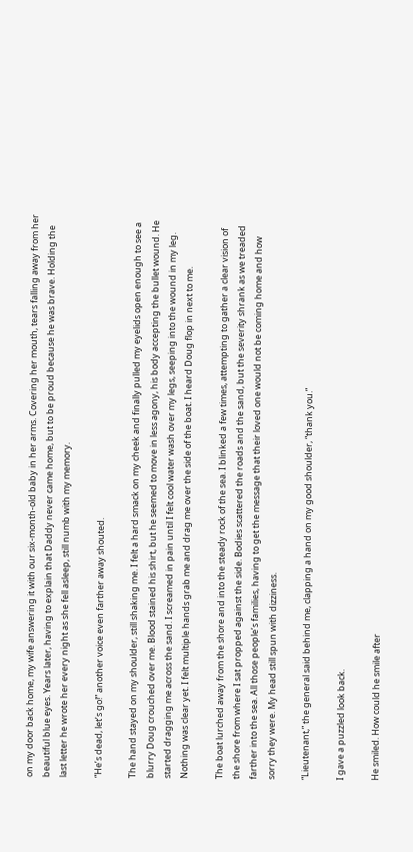on my door back home, my wife answering it with our six-month-old baby in her arms. Covering her mouth, tears falling away from her beautiful blue eyes. Years later, having to explain that Daddy never came home, but to be proud because he was brave. Holding the last letter he wrote her every night as she fell asleep, still numb with my memory.

“He’s dead, let’s go!” another voice even farther away shouted.

The hand stayed on my shoulder, still shaking me. I felt a hard smack on my cheek and finally pulled my eyelids open enough to see a blurry Doug crouched over me. Blood stained his shirt, but he seemed to move in less agony, his body accepting the bullet wound. He started dragging me across the sand. I screamed in pain until I felt cool water wash over my legs, seeping into the wound in my leg. Nothing was clear yet. I felt multiple hands grab me and drag me over the side of the boat. I heard Doug flop in next to me.

The boat lurched away from the shore and into the steady rock of the sea. I blinked a few times, attempting to gather a clear vision of the shore from where I sat propped against the side. Bodies scattered the roads and the sand, but the severity shrank as we treaded farther into the sea. All those people’s families, having to get the message that their loved one would not be coming home and how sorry they were. My head still spun with dizziness.

“Lieutenant,” the general said behind me, clapping a hand on my good shoulder, “thank you.”

I gave a puzzled look back.

He smiled. How could he smile after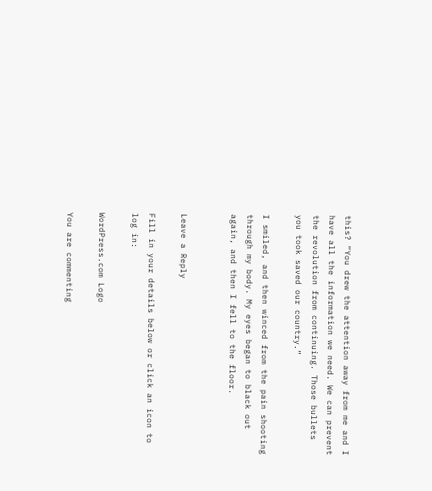this? “You drew the attention away from me and I have all the information we need. We can prevent the revolution from continuing. Those bullets you took saved our country.”

I smiled, and then winced from the pain shooting through my body. My eyes began to black out again, and then I fell to the floor.


Leave a Reply

Fill in your details below or click an icon to log in:

WordPress.com Logo

You are commenting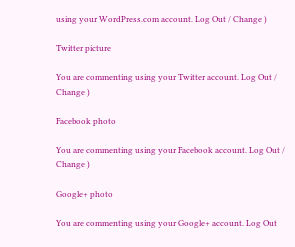using your WordPress.com account. Log Out / Change )

Twitter picture

You are commenting using your Twitter account. Log Out / Change )

Facebook photo

You are commenting using your Facebook account. Log Out / Change )

Google+ photo

You are commenting using your Google+ account. Log Out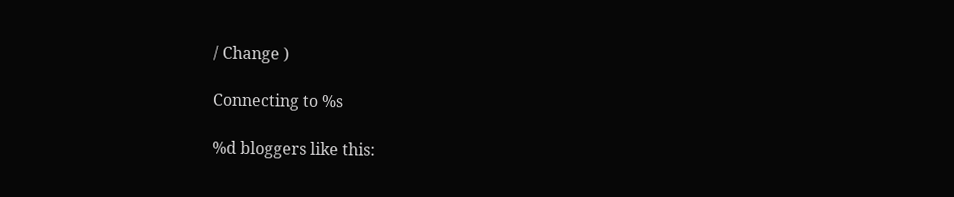/ Change )

Connecting to %s

%d bloggers like this: